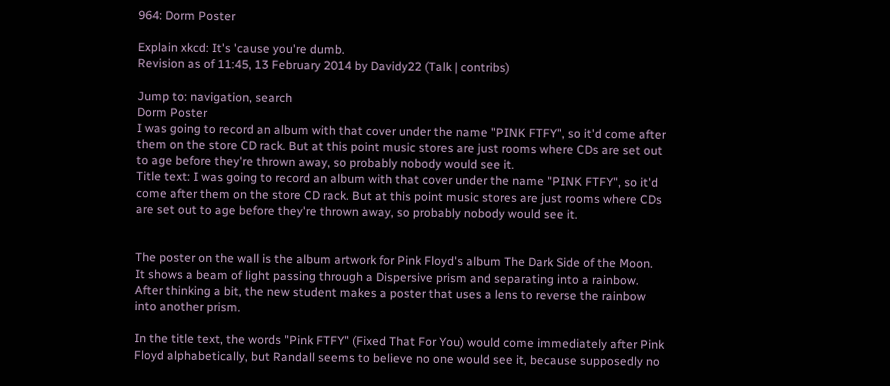964: Dorm Poster

Explain xkcd: It's 'cause you're dumb.
Revision as of 11:45, 13 February 2014 by Davidy22 (Talk | contribs)

Jump to: navigation, search
Dorm Poster
I was going to record an album with that cover under the name "PINK FTFY", so it'd come after them on the store CD rack. But at this point music stores are just rooms where CDs are set out to age before they're thrown away, so probably nobody would see it.
Title text: I was going to record an album with that cover under the name "PINK FTFY", so it'd come after them on the store CD rack. But at this point music stores are just rooms where CDs are set out to age before they're thrown away, so probably nobody would see it.


The poster on the wall is the album artwork for Pink Floyd's album The Dark Side of the Moon. It shows a beam of light passing through a Dispersive prism and separating into a rainbow. After thinking a bit, the new student makes a poster that uses a lens to reverse the rainbow into another prism.

In the title text, the words "Pink FTFY" (Fixed That For You) would come immediately after Pink Floyd alphabetically, but Randall seems to believe no one would see it, because supposedly no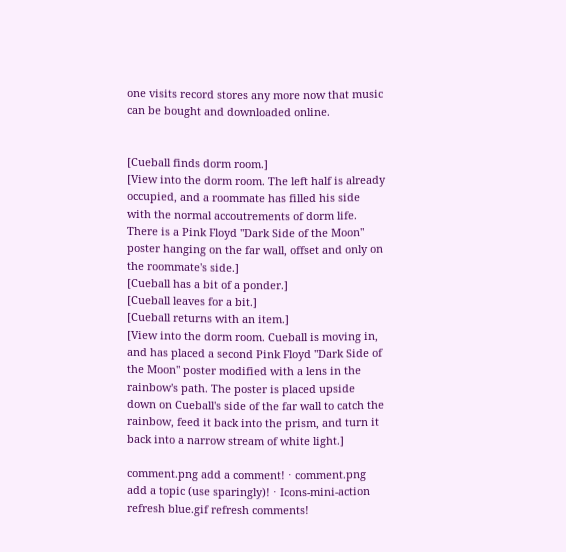one visits record stores any more now that music can be bought and downloaded online.


[Cueball finds dorm room.]
[View into the dorm room. The left half is already occupied, and a roommate has filled his side with the normal accoutrements of dorm life. There is a Pink Floyd "Dark Side of the Moon" poster hanging on the far wall, offset and only on the roommate's side.]
[Cueball has a bit of a ponder.]
[Cueball leaves for a bit.]
[Cueball returns with an item.]
[View into the dorm room. Cueball is moving in, and has placed a second Pink Floyd "Dark Side of the Moon" poster modified with a lens in the rainbow's path. The poster is placed upside down on Cueball's side of the far wall to catch the rainbow, feed it back into the prism, and turn it back into a narrow stream of white light.]

comment.png add a comment! ⋅ comment.png add a topic (use sparingly)! ⋅ Icons-mini-action refresh blue.gif refresh comments!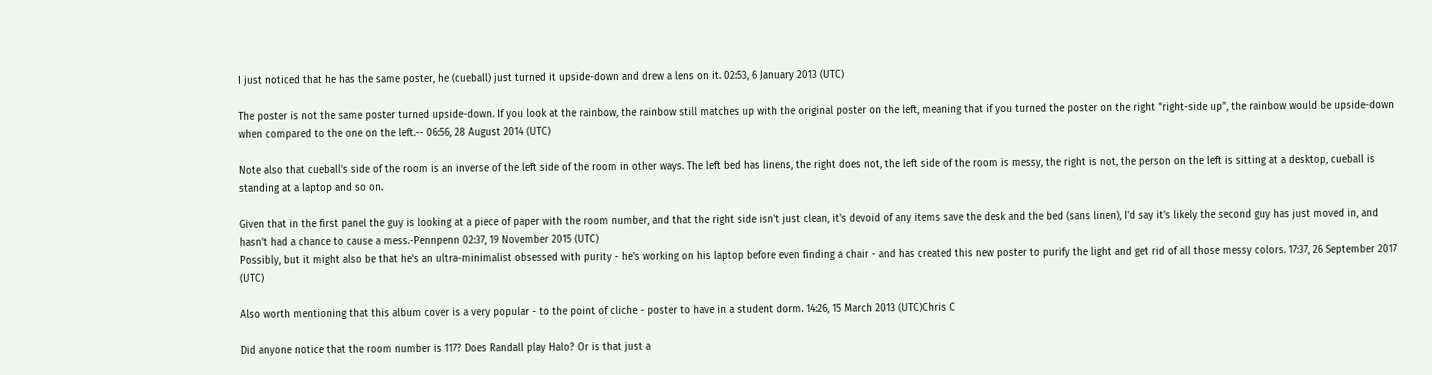I just noticed that he has the same poster, he (cueball) just turned it upside-down and drew a lens on it. 02:53, 6 January 2013 (UTC)

The poster is not the same poster turned upside-down. If you look at the rainbow, the rainbow still matches up with the original poster on the left, meaning that if you turned the poster on the right "right-side up", the rainbow would be upside-down when compared to the one on the left.-- 06:56, 28 August 2014 (UTC)

Note also that cueball's side of the room is an inverse of the left side of the room in other ways. The left bed has linens, the right does not, the left side of the room is messy, the right is not, the person on the left is sitting at a desktop, cueball is standing at a laptop and so on.

Given that in the first panel the guy is looking at a piece of paper with the room number, and that the right side isn't just clean, it's devoid of any items save the desk and the bed (sans linen), I'd say it's likely the second guy has just moved in, and hasn't had a chance to cause a mess.-Pennpenn 02:37, 19 November 2015 (UTC)
Possibly, but it might also be that he's an ultra-minimalist obsessed with purity - he's working on his laptop before even finding a chair - and has created this new poster to purify the light and get rid of all those messy colors. 17:37, 26 September 2017 (UTC)

Also worth mentioning that this album cover is a very popular - to the point of cliche - poster to have in a student dorm. 14:26, 15 March 2013 (UTC)Chris C

Did anyone notice that the room number is 117? Does Randall play Halo? Or is that just a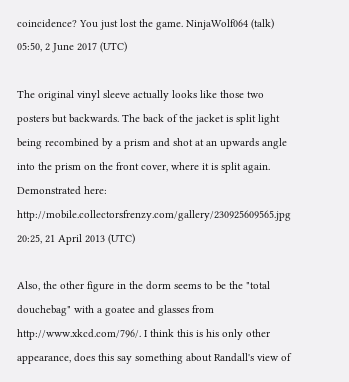coincidence? You just lost the game. NinjaWolf064 (talk) 05:50, 2 June 2017 (UTC)

The original vinyl sleeve actually looks like those two posters but backwards. The back of the jacket is split light being recombined by a prism and shot at an upwards angle into the prism on the front cover, where it is split again. Demonstrated here: http://mobile.collectorsfrenzy.com/gallery/230925609565.jpg 20:25, 21 April 2013 (UTC)

Also, the other figure in the dorm seems to be the "total douchebag" with a goatee and glasses from http://www.xkcd.com/796/. I think this is his only other appearance, does this say something about Randall's view of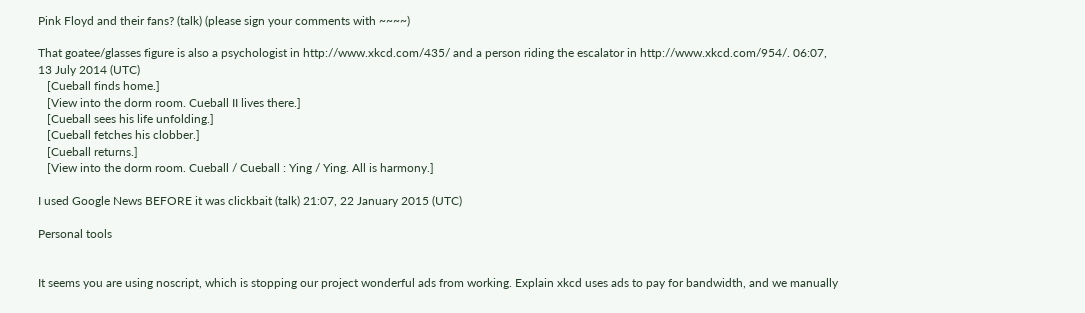Pink Floyd and their fans? (talk) (please sign your comments with ~~~~)

That goatee/glasses figure is also a psychologist in http://www.xkcd.com/435/ and a person riding the escalator in http://www.xkcd.com/954/. 06:07, 13 July 2014 (UTC)
   [Cueball finds home.]
   [View into the dorm room. Cueball II lives there.]
   [Cueball sees his life unfolding.]
   [Cueball fetches his clobber.]
   [Cueball returns.]
   [View into the dorm room. Cueball / Cueball : Ying / Ying. All is harmony.]

I used Google News BEFORE it was clickbait (talk) 21:07, 22 January 2015 (UTC)

Personal tools


It seems you are using noscript, which is stopping our project wonderful ads from working. Explain xkcd uses ads to pay for bandwidth, and we manually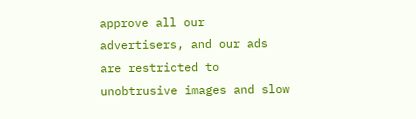approve all our advertisers, and our ads are restricted to unobtrusive images and slow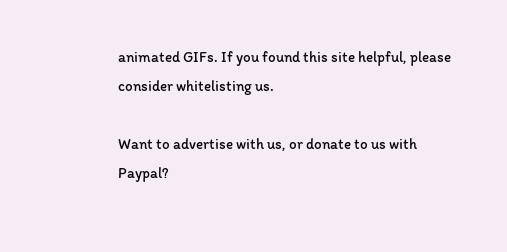animated GIFs. If you found this site helpful, please consider whitelisting us.

Want to advertise with us, or donate to us with Paypal?